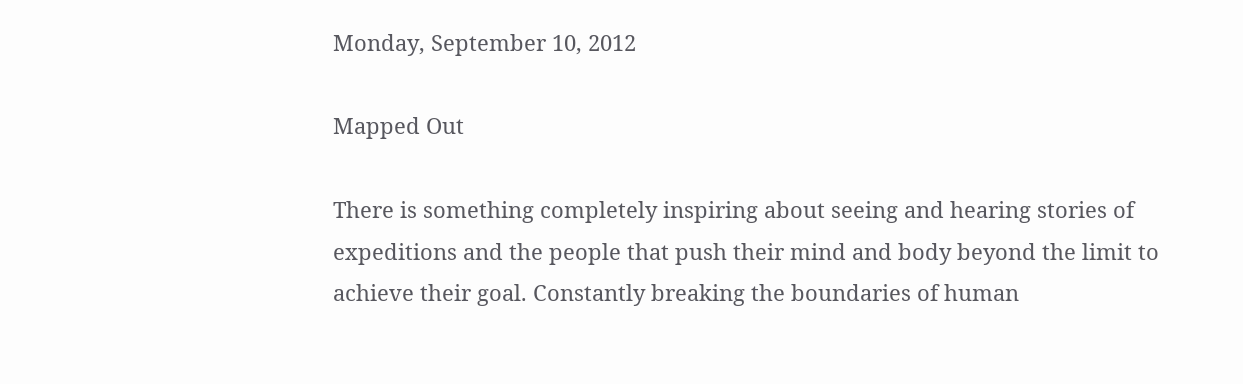Monday, September 10, 2012

Mapped Out

There is something completely inspiring about seeing and hearing stories of expeditions and the people that push their mind and body beyond the limit to achieve their goal. Constantly breaking the boundaries of human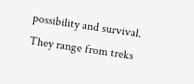possibility and survival. They range from treks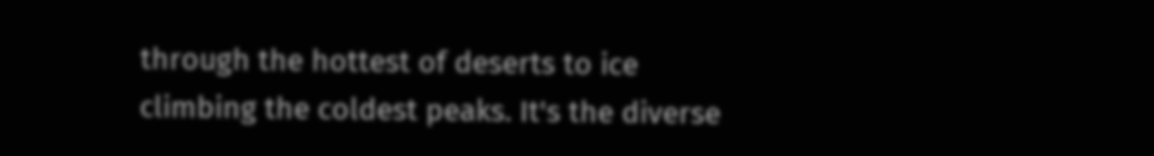through the hottest of deserts to ice climbing the coldest peaks. It's the diverse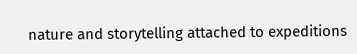nature and storytelling attached to expeditions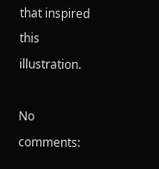that inspired this illustration.

No comments: